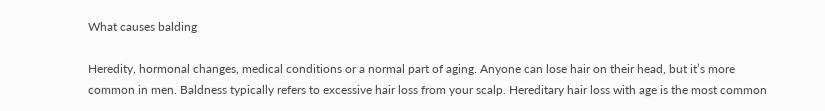What causes balding

Heredity, hormonal changes, medical conditions or a normal part of aging. Anyone can lose hair on their head, but it’s more common in men. Baldness typically refers to excessive hair loss from your scalp. Hereditary hair loss with age is the most common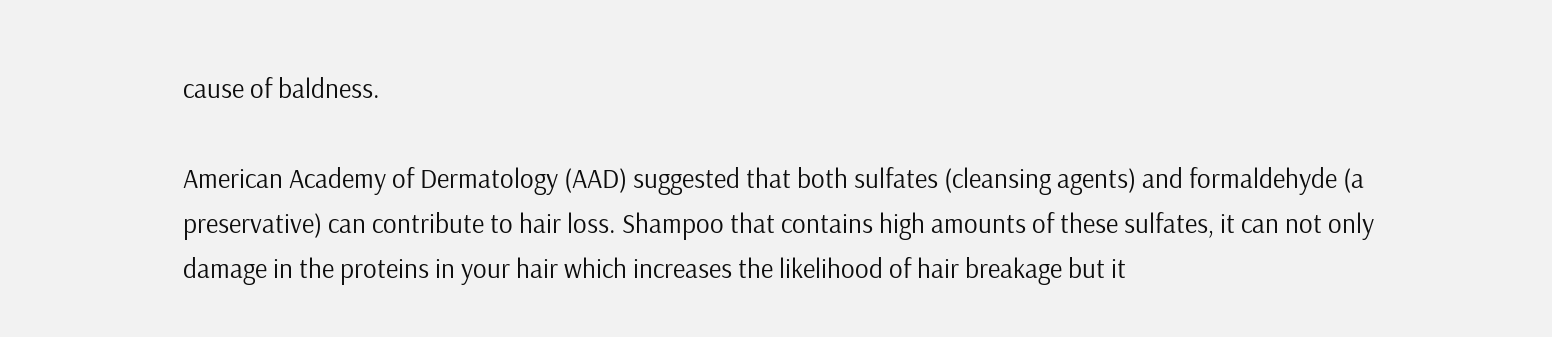cause of baldness.

American Academy of Dermatology (AAD) suggested that both sulfates (cleansing agents) and formaldehyde (a preservative) can contribute to hair loss. Shampoo that contains high amounts of these sulfates, it can not only damage in the proteins in your hair which increases the likelihood of hair breakage but it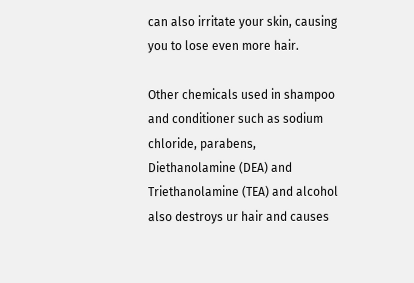can also irritate your skin, causing you to lose even more hair.

Other chemicals used in shampoo and conditioner such as sodium chloride, parabens, Diethanolamine (DEA) and Triethanolamine (TEA) and alcohol also destroys ur hair and causes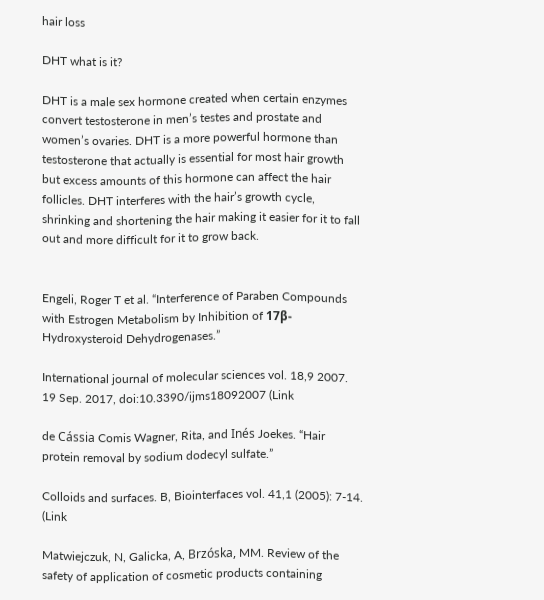hair loss

DHT what is it?

DHT is a male sex hormone created when certain enzymes convert testosterone in men’s testes and prostate and women’s ovaries. DHT is a more powerful hormone than testosterone that actually is essential for most hair growth but excess amounts of this hormone can affect the hair follicles. DHT interferes with the hair’s growth cycle, shrinking and shortening the hair making it easier for it to fall out and more difficult for it to grow back.


Engeli, Roger T et al. “Interference of Paraben Compounds with Estrogen Metabolism by Inhibition of 17β-Hydroxysteroid Dehydrogenases.”

International journal of molecular sciences vol. 18,9 2007. 19 Sep. 2017, doi:10.3390/ijms18092007 (Link

de Cássia Comis Wagner, Rita, and Inés Joekes. “Hair protein removal by sodium dodecyl sulfate.”

Colloids and surfaces. B, Biointerfaces vol. 41,1 (2005): 7-14. (Link

Matwiejczuk, N, Galicka, A, Brzóska, MM. Review of the safety of application of cosmetic products containing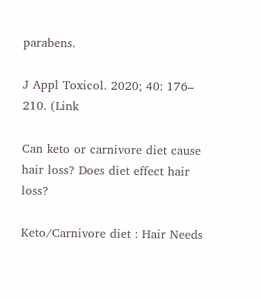parabens.

J Appl Toxicol. 2020; 40: 176– 210. (Link

Can keto or carnivore diet cause hair loss? Does diet effect hair loss?

Keto/Carnivore diet : Hair Needs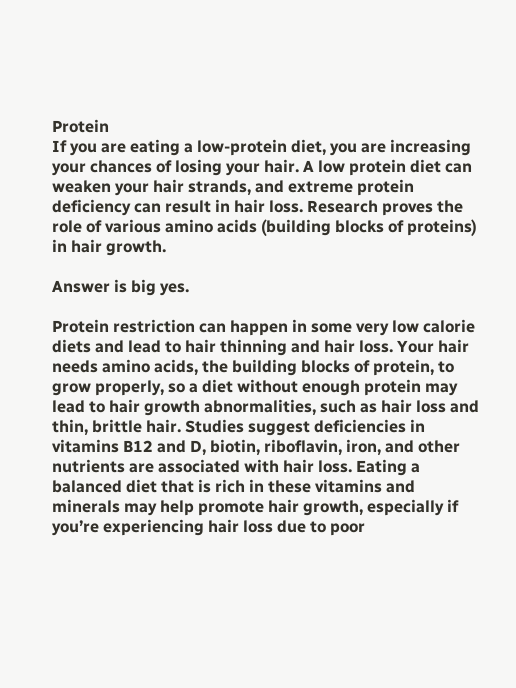Protein
If you are eating a low-protein diet, you are increasing your chances of losing your hair. A low protein diet can weaken your hair strands, and extreme protein deficiency can result in hair loss. Research proves the role of various amino acids (building blocks of proteins) in hair growth.

Answer is big yes.

Protein restriction can happen in some very low calorie diets and lead to hair thinning and hair loss. Your hair needs amino acids, the building blocks of protein, to grow properly, so a diet without enough protein may lead to hair growth abnormalities, such as hair loss and thin, brittle hair. Studies suggest deficiencies in vitamins B12 and D, biotin, riboflavin, iron, and other nutrients are associated with hair loss. Eating a balanced diet that is rich in these vitamins and minerals may help promote hair growth, especially if you’re experiencing hair loss due to poor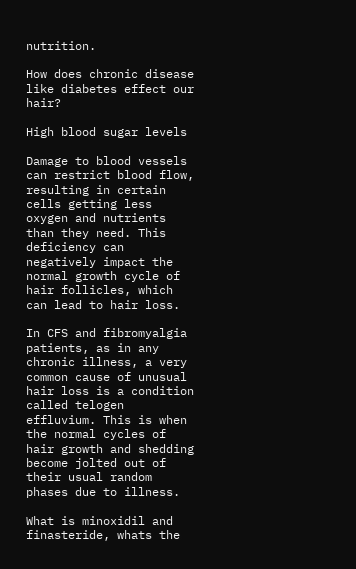nutrition.

How does chronic disease like diabetes effect our hair?

High blood sugar levels

Damage to blood vessels can restrict blood flow, resulting in certain cells getting less oxygen and nutrients than they need. This deficiency can negatively impact the normal growth cycle of hair follicles, which can lead to hair loss.

In CFS and fibromyalgia patients, as in any chronic illness, a very common cause of unusual hair loss is a condition called telogen effluvium. This is when the normal cycles of hair growth and shedding become jolted out of their usual random phases due to illness.

What is minoxidil and finasteride, whats the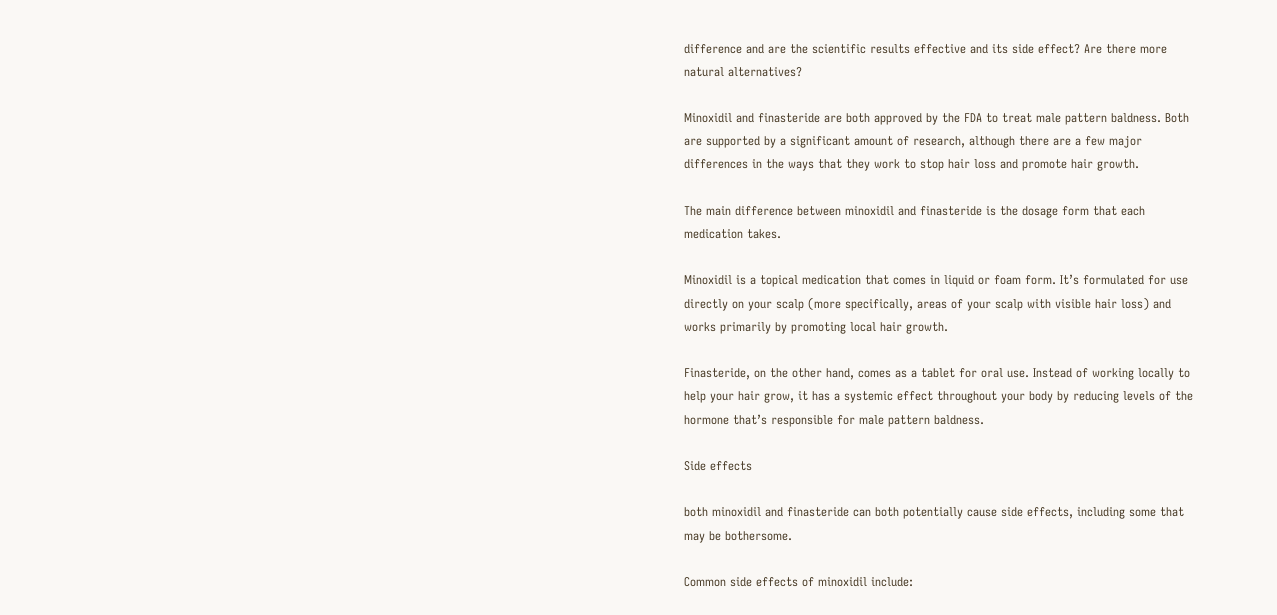difference and are the scientific results effective and its side effect? Are there more natural alternatives?

Minoxidil and finasteride are both approved by the FDA to treat male pattern baldness. Both are supported by a significant amount of research, although there are a few major differences in the ways that they work to stop hair loss and promote hair growth.

The main difference between minoxidil and finasteride is the dosage form that each medication takes.

Minoxidil is a topical medication that comes in liquid or foam form. It’s formulated for use directly on your scalp (more specifically, areas of your scalp with visible hair loss) and works primarily by promoting local hair growth.

Finasteride, on the other hand, comes as a tablet for oral use. Instead of working locally to help your hair grow, it has a systemic effect throughout your body by reducing levels of the hormone that’s responsible for male pattern baldness.

Side effects

both minoxidil and finasteride can both potentially cause side effects, including some that may be bothersome.

Common side effects of minoxidil include: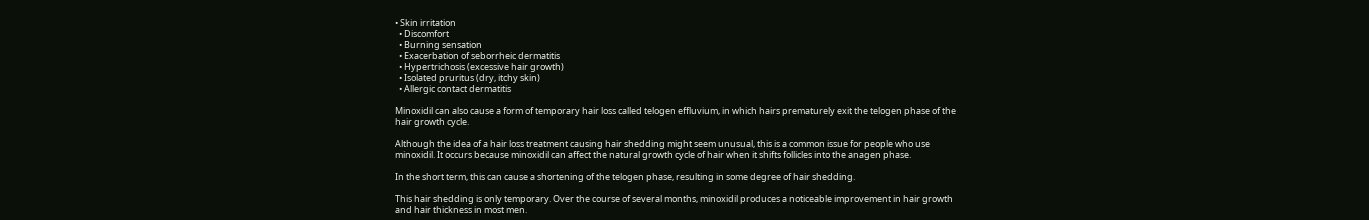• Skin irritation
  • Discomfort
  • Burning sensation
  • Exacerbation of seborrheic dermatitis
  • Hypertrichosis (excessive hair growth)
  • Isolated pruritus (dry, itchy skin)
  • Allergic contact dermatitis

Minoxidil can also cause a form of temporary hair loss called telogen effluvium, in which hairs prematurely exit the telogen phase of the hair growth cycle.

Although the idea of a hair loss treatment causing hair shedding might seem unusual, this is a common issue for people who use minoxidil. It occurs because minoxidil can affect the natural growth cycle of hair when it shifts follicles into the anagen phase.

In the short term, this can cause a shortening of the telogen phase, resulting in some degree of hair shedding.

This hair shedding is only temporary. Over the course of several months, minoxidil produces a noticeable improvement in hair growth and hair thickness in most men.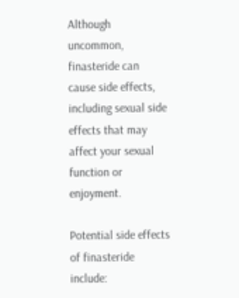Although uncommon, finasteride can cause side effects, including sexual side effects that may affect your sexual function or enjoyment.

Potential side effects of finasteride include: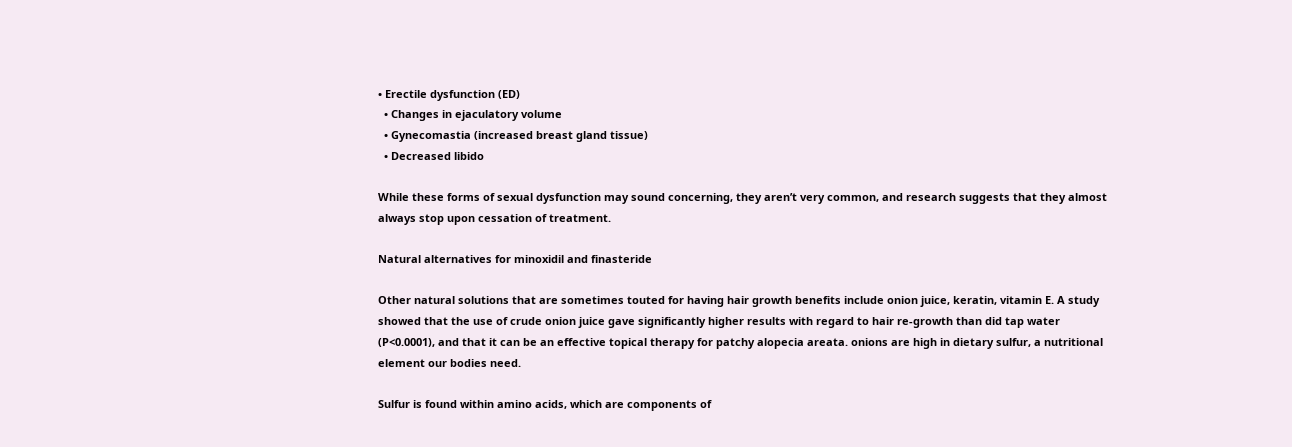• Erectile dysfunction (ED)
  • Changes in ejaculatory volume
  • Gynecomastia (increased breast gland tissue)
  • Decreased libido

While these forms of sexual dysfunction may sound concerning, they aren’t very common, and research suggests that they almost always stop upon cessation of treatment.

Natural alternatives for minoxidil and finasteride

Other natural solutions that are sometimes touted for having hair growth benefits include onion juice, keratin, vitamin E. A study showed that the use of crude onion juice gave significantly higher results with regard to hair re-growth than did tap water (P<0.0001), and that it can be an effective topical therapy for patchy alopecia areata. onions are high in dietary sulfur, a nutritional element our bodies need.

Sulfur is found within amino acids, which are components of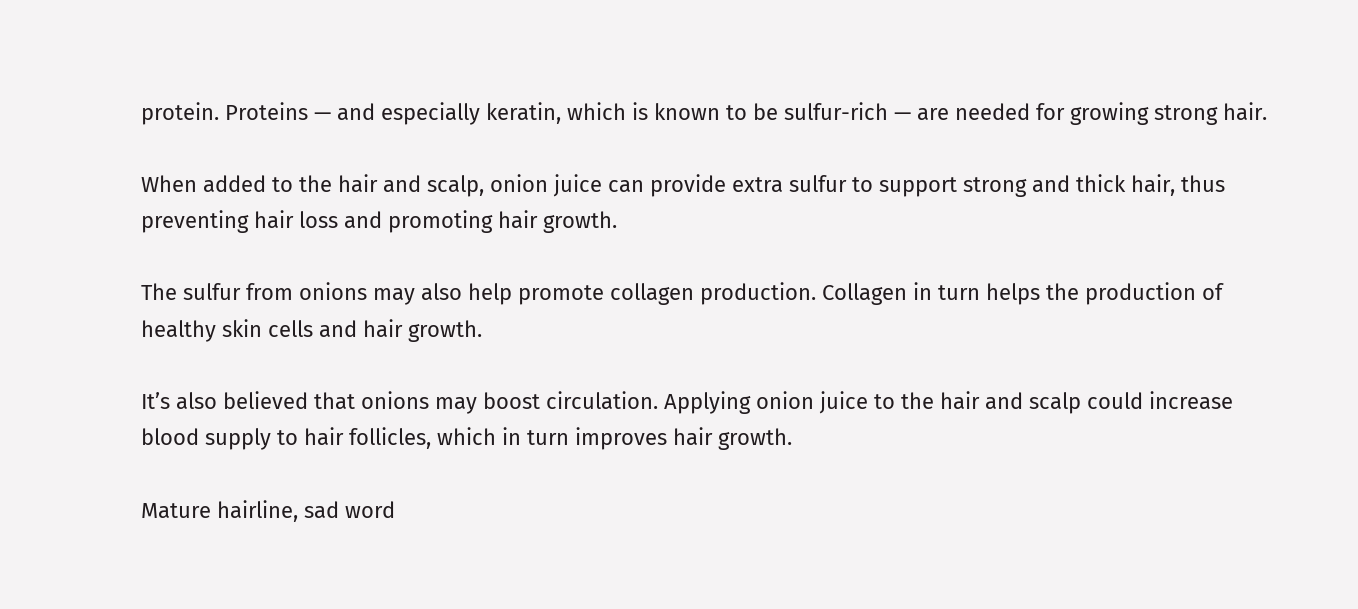protein. Proteins — and especially keratin, which is known to be sulfur-rich — are needed for growing strong hair.

When added to the hair and scalp, onion juice can provide extra sulfur to support strong and thick hair, thus preventing hair loss and promoting hair growth.

The sulfur from onions may also help promote collagen production. Collagen in turn helps the production of healthy skin cells and hair growth.

It’s also believed that onions may boost circulation. Applying onion juice to the hair and scalp could increase blood supply to hair follicles, which in turn improves hair growth.

Mature hairline, sad word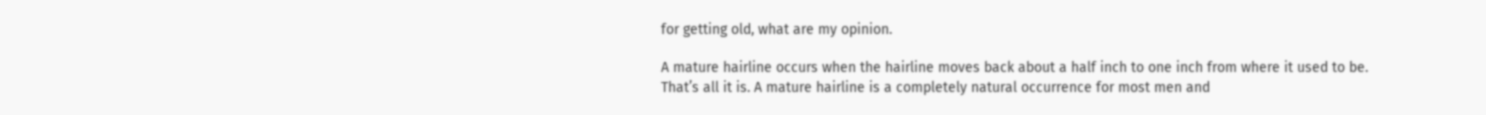for getting old, what are my opinion.

A mature hairline occurs when the hairline moves back about a half inch to one inch from where it used to be. That’s all it is. A mature hairline is a completely natural occurrence for most men and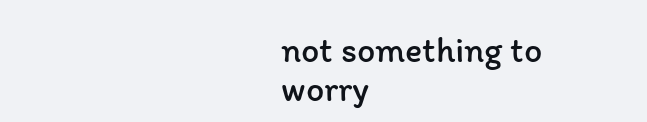not something to worry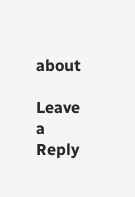about

Leave a Reply